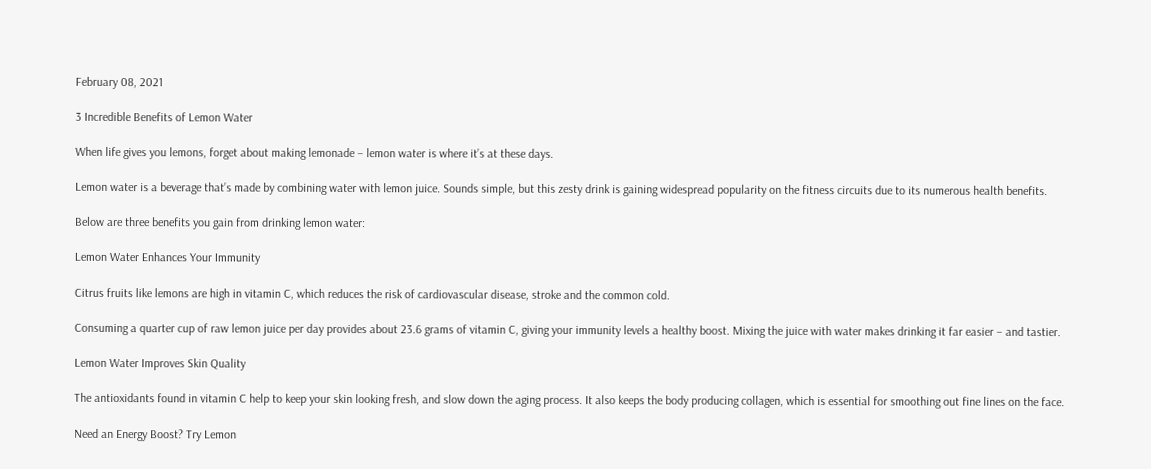February 08, 2021

3 Incredible Benefits of Lemon Water

When life gives you lemons, forget about making lemonade – lemon water is where it’s at these days.

Lemon water is a beverage that’s made by combining water with lemon juice. Sounds simple, but this zesty drink is gaining widespread popularity on the fitness circuits due to its numerous health benefits.

Below are three benefits you gain from drinking lemon water:

Lemon Water Enhances Your Immunity

Citrus fruits like lemons are high in vitamin C, which reduces the risk of cardiovascular disease, stroke and the common cold.

Consuming a quarter cup of raw lemon juice per day provides about 23.6 grams of vitamin C, giving your immunity levels a healthy boost. Mixing the juice with water makes drinking it far easier – and tastier.

Lemon Water Improves Skin Quality

The antioxidants found in vitamin C help to keep your skin looking fresh, and slow down the aging process. It also keeps the body producing collagen, which is essential for smoothing out fine lines on the face.

Need an Energy Boost? Try Lemon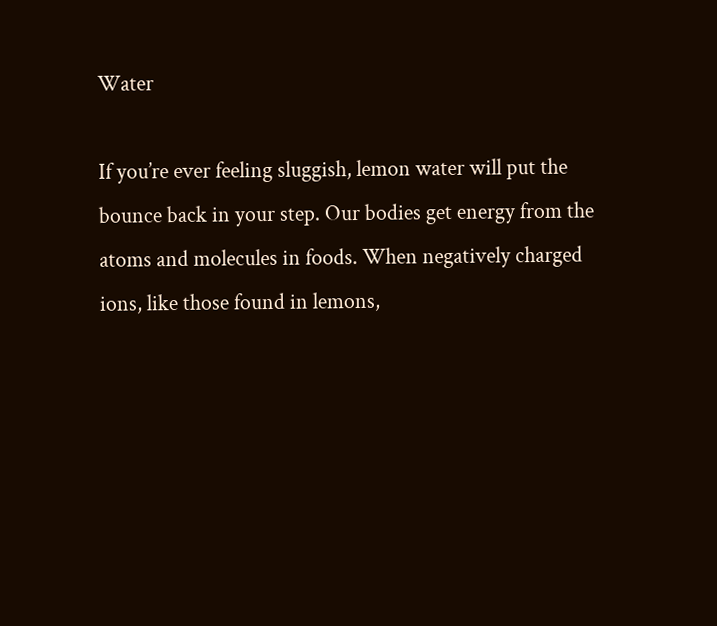Water

If you’re ever feeling sluggish, lemon water will put the bounce back in your step. Our bodies get energy from the atoms and molecules in foods. When negatively charged ions, like those found in lemons,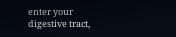enter your digestive tract,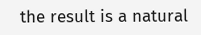the result is a natural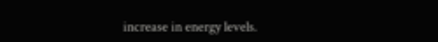increase in energy levels.